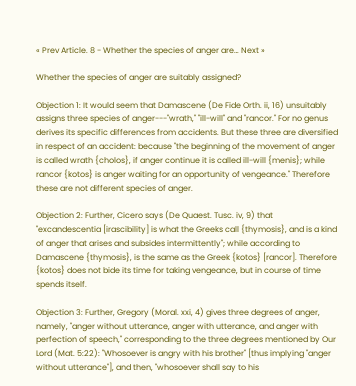« Prev Article. 8 - Whether the species of anger are… Next »

Whether the species of anger are suitably assigned?

Objection 1: It would seem that Damascene (De Fide Orth. ii, 16) unsuitably assigns three species of anger---"wrath," "ill-will" and "rancor." For no genus derives its specific differences from accidents. But these three are diversified in respect of an accident: because "the beginning of the movement of anger is called wrath {cholos}, if anger continue it is called ill-will {menis}; while rancor {kotos} is anger waiting for an opportunity of vengeance." Therefore these are not different species of anger.

Objection 2: Further, Cicero says (De Quaest. Tusc. iv, 9) that "excandescentia [irascibility] is what the Greeks call {thymosis}, and is a kind of anger that arises and subsides intermittently"; while according to Damascene {thymosis}, is the same as the Greek {kotos} [rancor]. Therefore {kotos} does not bide its time for taking vengeance, but in course of time spends itself.

Objection 3: Further, Gregory (Moral. xxi, 4) gives three degrees of anger, namely, "anger without utterance, anger with utterance, and anger with perfection of speech," corresponding to the three degrees mentioned by Our Lord (Mat. 5:22): "Whosoever is angry with his brother" [thus implying "anger without utterance"], and then, "whosoever shall say to his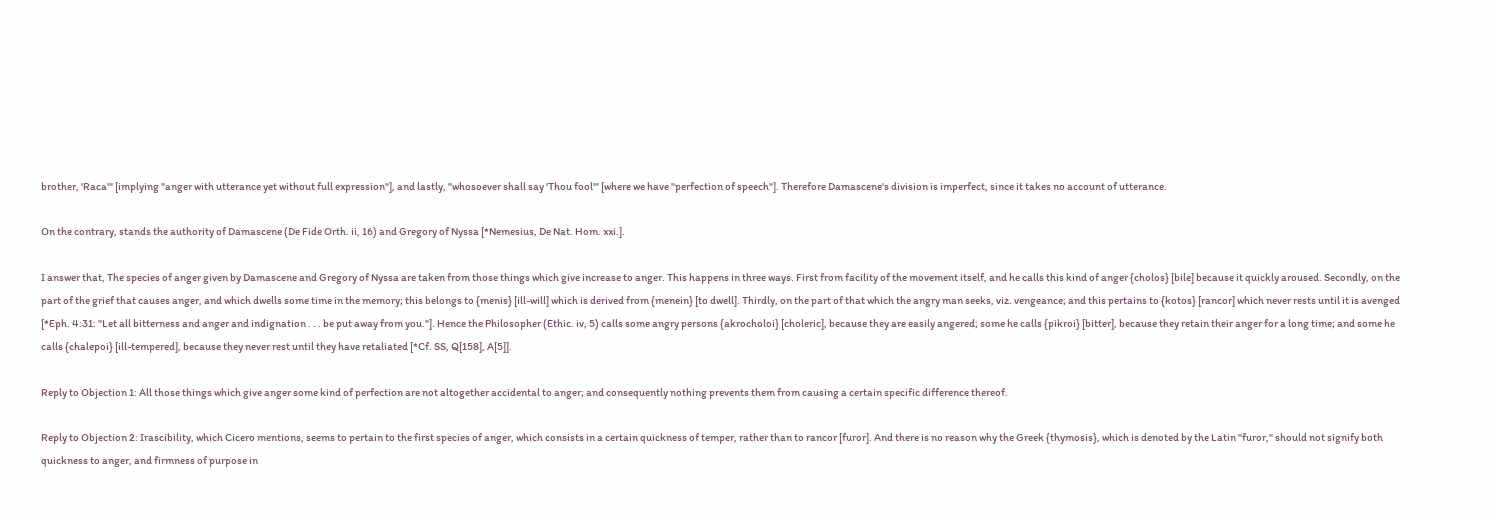brother, 'Raca'" [implying "anger with utterance yet without full expression"], and lastly, "whosoever shall say 'Thou fool'" [where we have "perfection of speech"]. Therefore Damascene's division is imperfect, since it takes no account of utterance.

On the contrary, stands the authority of Damascene (De Fide Orth. ii, 16) and Gregory of Nyssa [*Nemesius, De Nat. Hom. xxi.].

I answer that, The species of anger given by Damascene and Gregory of Nyssa are taken from those things which give increase to anger. This happens in three ways. First from facility of the movement itself, and he calls this kind of anger {cholos} [bile] because it quickly aroused. Secondly, on the part of the grief that causes anger, and which dwells some time in the memory; this belongs to {menis} [ill-will] which is derived from {menein} [to dwell]. Thirdly, on the part of that which the angry man seeks, viz. vengeance; and this pertains to {kotos} [rancor] which never rests until it is avenged [*Eph. 4:31: "Let all bitterness and anger and indignation . . . be put away from you."]. Hence the Philosopher (Ethic. iv, 5) calls some angry persons {akrocholoi} [choleric], because they are easily angered; some he calls {pikroi} [bitter], because they retain their anger for a long time; and some he calls {chalepoi} [ill-tempered], because they never rest until they have retaliated [*Cf. SS, Q[158], A[5]].

Reply to Objection 1: All those things which give anger some kind of perfection are not altogether accidental to anger; and consequently nothing prevents them from causing a certain specific difference thereof.

Reply to Objection 2: Irascibility, which Cicero mentions, seems to pertain to the first species of anger, which consists in a certain quickness of temper, rather than to rancor [furor]. And there is no reason why the Greek {thymosis}, which is denoted by the Latin "furor," should not signify both quickness to anger, and firmness of purpose in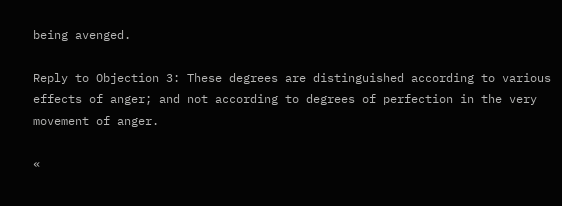being avenged.

Reply to Objection 3: These degrees are distinguished according to various effects of anger; and not according to degrees of perfection in the very movement of anger.

«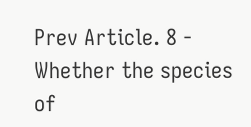Prev Article. 8 - Whether the species of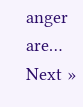anger are… Next »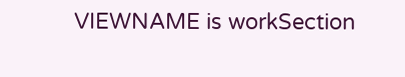VIEWNAME is workSection